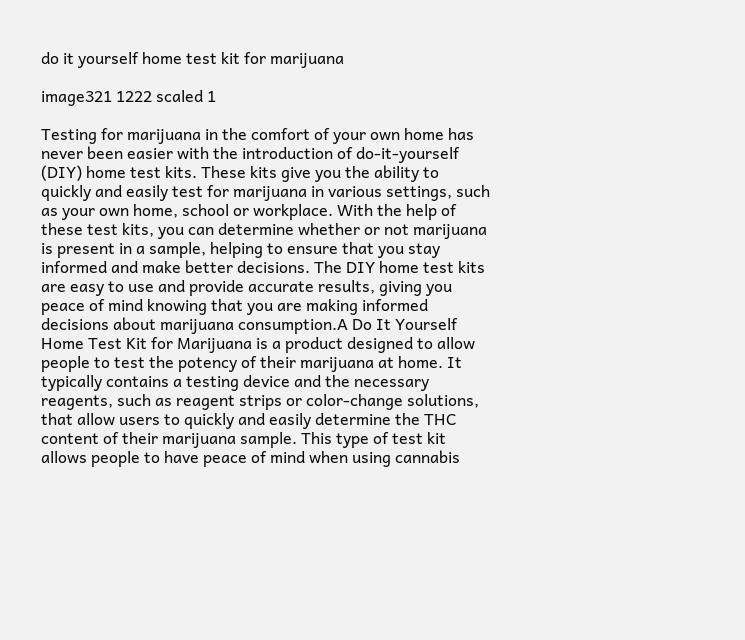do it yourself home test kit for marijuana

image321 1222 scaled 1

Testing for marijuana in the comfort of your own home has never been easier with the introduction of do-it-yourself (DIY) home test kits. These kits give you the ability to quickly and easily test for marijuana in various settings, such as your own home, school or workplace. With the help of these test kits, you can determine whether or not marijuana is present in a sample, helping to ensure that you stay informed and make better decisions. The DIY home test kits are easy to use and provide accurate results, giving you peace of mind knowing that you are making informed decisions about marijuana consumption.A Do It Yourself Home Test Kit for Marijuana is a product designed to allow people to test the potency of their marijuana at home. It typically contains a testing device and the necessary reagents, such as reagent strips or color-change solutions, that allow users to quickly and easily determine the THC content of their marijuana sample. This type of test kit allows people to have peace of mind when using cannabis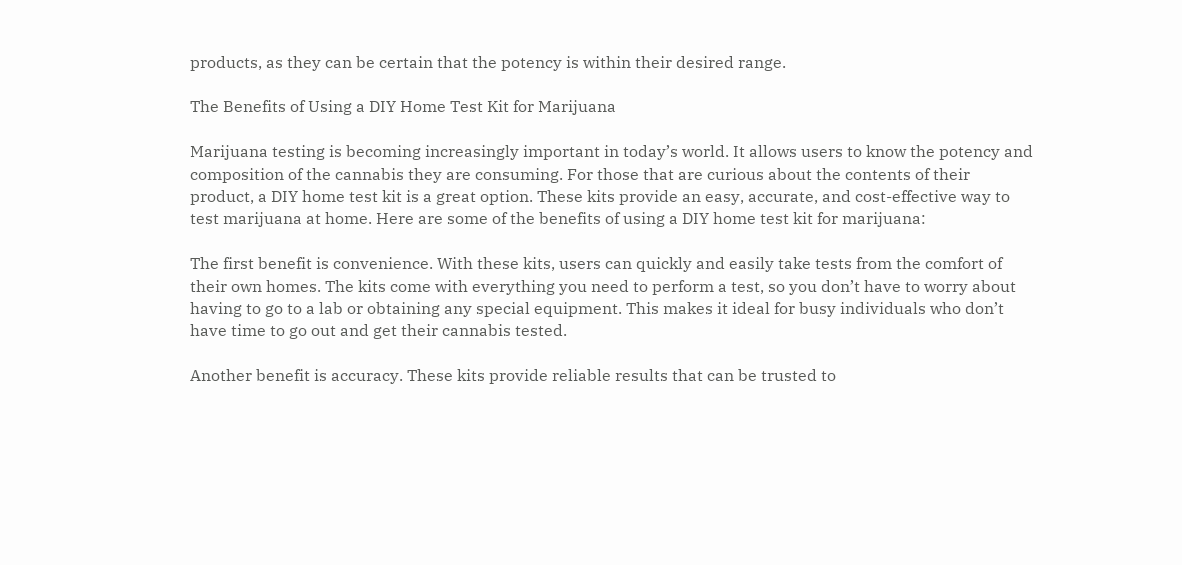products, as they can be certain that the potency is within their desired range.

The Benefits of Using a DIY Home Test Kit for Marijuana

Marijuana testing is becoming increasingly important in today’s world. It allows users to know the potency and composition of the cannabis they are consuming. For those that are curious about the contents of their product, a DIY home test kit is a great option. These kits provide an easy, accurate, and cost-effective way to test marijuana at home. Here are some of the benefits of using a DIY home test kit for marijuana:

The first benefit is convenience. With these kits, users can quickly and easily take tests from the comfort of their own homes. The kits come with everything you need to perform a test, so you don’t have to worry about having to go to a lab or obtaining any special equipment. This makes it ideal for busy individuals who don’t have time to go out and get their cannabis tested.

Another benefit is accuracy. These kits provide reliable results that can be trusted to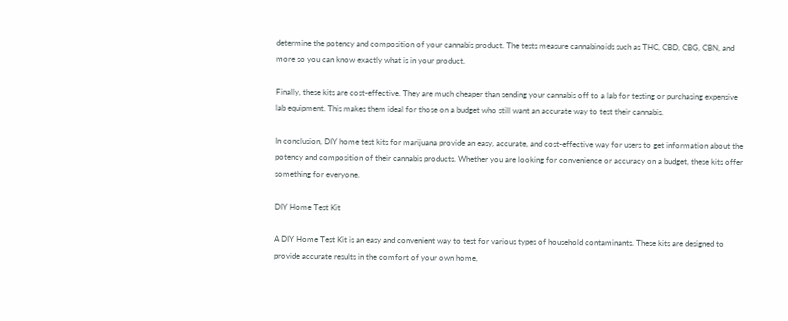determine the potency and composition of your cannabis product. The tests measure cannabinoids such as THC, CBD, CBG, CBN, and more so you can know exactly what is in your product.

Finally, these kits are cost-effective. They are much cheaper than sending your cannabis off to a lab for testing or purchasing expensive lab equipment. This makes them ideal for those on a budget who still want an accurate way to test their cannabis.

In conclusion, DIY home test kits for marijuana provide an easy, accurate, and cost-effective way for users to get information about the potency and composition of their cannabis products. Whether you are looking for convenience or accuracy on a budget, these kits offer something for everyone.

DIY Home Test Kit

A DIY Home Test Kit is an easy and convenient way to test for various types of household contaminants. These kits are designed to provide accurate results in the comfort of your own home,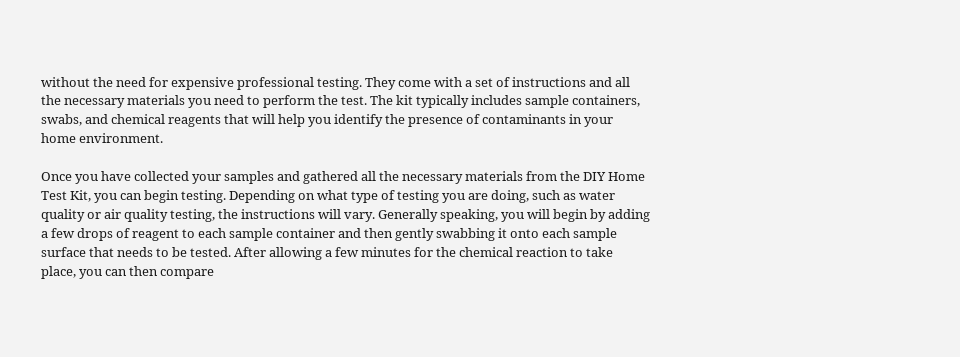without the need for expensive professional testing. They come with a set of instructions and all the necessary materials you need to perform the test. The kit typically includes sample containers, swabs, and chemical reagents that will help you identify the presence of contaminants in your home environment.

Once you have collected your samples and gathered all the necessary materials from the DIY Home Test Kit, you can begin testing. Depending on what type of testing you are doing, such as water quality or air quality testing, the instructions will vary. Generally speaking, you will begin by adding a few drops of reagent to each sample container and then gently swabbing it onto each sample surface that needs to be tested. After allowing a few minutes for the chemical reaction to take place, you can then compare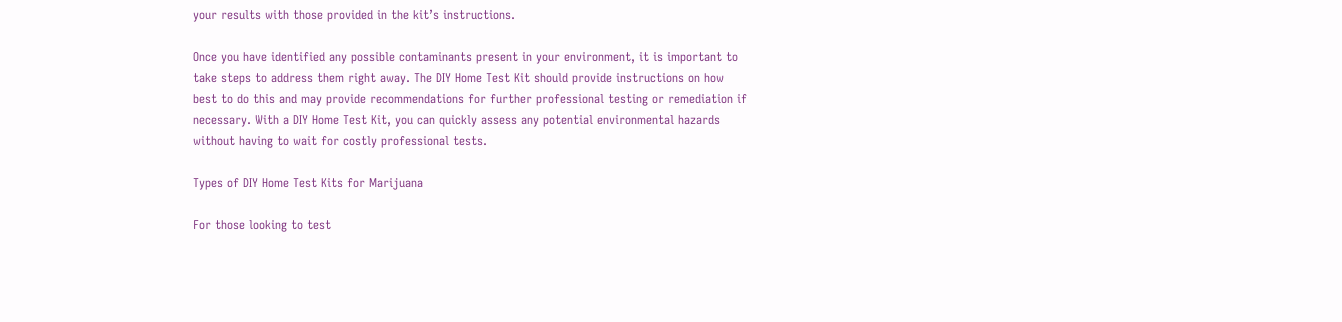your results with those provided in the kit’s instructions.

Once you have identified any possible contaminants present in your environment, it is important to take steps to address them right away. The DIY Home Test Kit should provide instructions on how best to do this and may provide recommendations for further professional testing or remediation if necessary. With a DIY Home Test Kit, you can quickly assess any potential environmental hazards without having to wait for costly professional tests.

Types of DIY Home Test Kits for Marijuana

For those looking to test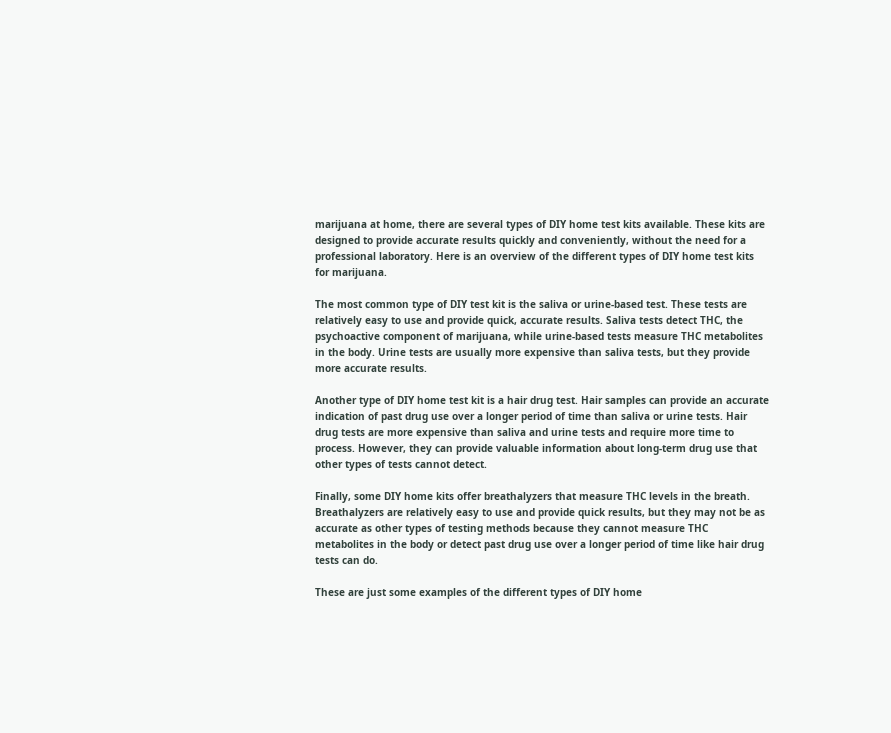marijuana at home, there are several types of DIY home test kits available. These kits are designed to provide accurate results quickly and conveniently, without the need for a professional laboratory. Here is an overview of the different types of DIY home test kits for marijuana.

The most common type of DIY test kit is the saliva or urine-based test. These tests are relatively easy to use and provide quick, accurate results. Saliva tests detect THC, the psychoactive component of marijuana, while urine-based tests measure THC metabolites in the body. Urine tests are usually more expensive than saliva tests, but they provide more accurate results.

Another type of DIY home test kit is a hair drug test. Hair samples can provide an accurate indication of past drug use over a longer period of time than saliva or urine tests. Hair drug tests are more expensive than saliva and urine tests and require more time to process. However, they can provide valuable information about long-term drug use that other types of tests cannot detect.

Finally, some DIY home kits offer breathalyzers that measure THC levels in the breath. Breathalyzers are relatively easy to use and provide quick results, but they may not be as accurate as other types of testing methods because they cannot measure THC metabolites in the body or detect past drug use over a longer period of time like hair drug tests can do.

These are just some examples of the different types of DIY home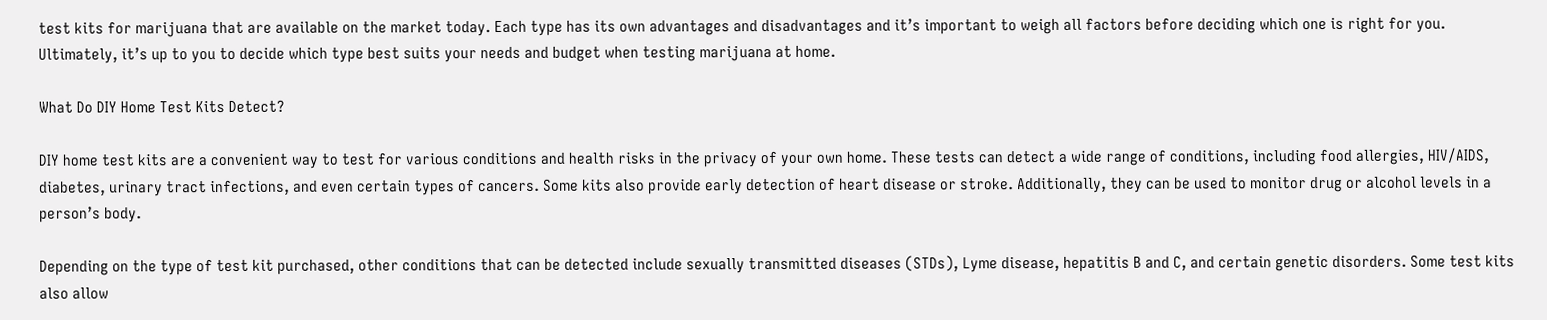test kits for marijuana that are available on the market today. Each type has its own advantages and disadvantages and it’s important to weigh all factors before deciding which one is right for you. Ultimately, it’s up to you to decide which type best suits your needs and budget when testing marijuana at home.

What Do DIY Home Test Kits Detect?

DIY home test kits are a convenient way to test for various conditions and health risks in the privacy of your own home. These tests can detect a wide range of conditions, including food allergies, HIV/AIDS, diabetes, urinary tract infections, and even certain types of cancers. Some kits also provide early detection of heart disease or stroke. Additionally, they can be used to monitor drug or alcohol levels in a person’s body.

Depending on the type of test kit purchased, other conditions that can be detected include sexually transmitted diseases (STDs), Lyme disease, hepatitis B and C, and certain genetic disorders. Some test kits also allow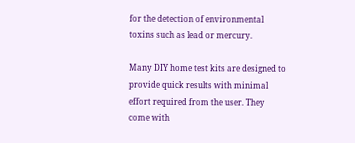for the detection of environmental toxins such as lead or mercury.

Many DIY home test kits are designed to provide quick results with minimal effort required from the user. They come with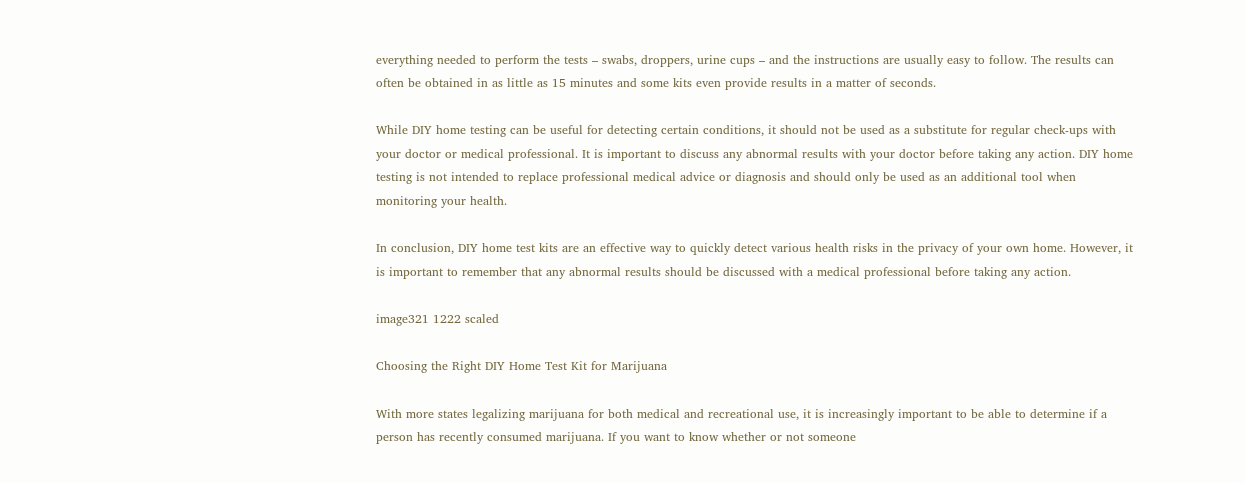everything needed to perform the tests – swabs, droppers, urine cups – and the instructions are usually easy to follow. The results can often be obtained in as little as 15 minutes and some kits even provide results in a matter of seconds.

While DIY home testing can be useful for detecting certain conditions, it should not be used as a substitute for regular check-ups with your doctor or medical professional. It is important to discuss any abnormal results with your doctor before taking any action. DIY home testing is not intended to replace professional medical advice or diagnosis and should only be used as an additional tool when monitoring your health.

In conclusion, DIY home test kits are an effective way to quickly detect various health risks in the privacy of your own home. However, it is important to remember that any abnormal results should be discussed with a medical professional before taking any action.

image321 1222 scaled

Choosing the Right DIY Home Test Kit for Marijuana

With more states legalizing marijuana for both medical and recreational use, it is increasingly important to be able to determine if a person has recently consumed marijuana. If you want to know whether or not someone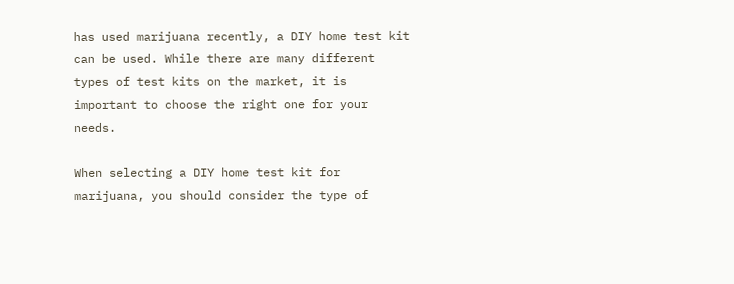has used marijuana recently, a DIY home test kit can be used. While there are many different types of test kits on the market, it is important to choose the right one for your needs.

When selecting a DIY home test kit for marijuana, you should consider the type of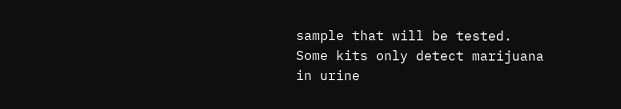sample that will be tested. Some kits only detect marijuana in urine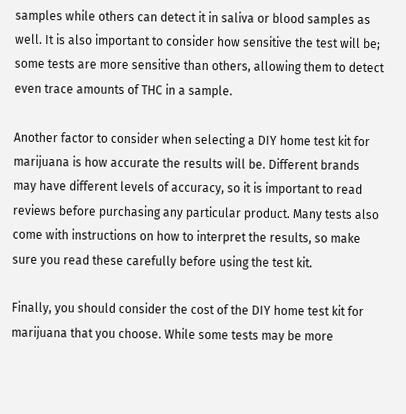samples while others can detect it in saliva or blood samples as well. It is also important to consider how sensitive the test will be; some tests are more sensitive than others, allowing them to detect even trace amounts of THC in a sample.

Another factor to consider when selecting a DIY home test kit for marijuana is how accurate the results will be. Different brands may have different levels of accuracy, so it is important to read reviews before purchasing any particular product. Many tests also come with instructions on how to interpret the results, so make sure you read these carefully before using the test kit.

Finally, you should consider the cost of the DIY home test kit for marijuana that you choose. While some tests may be more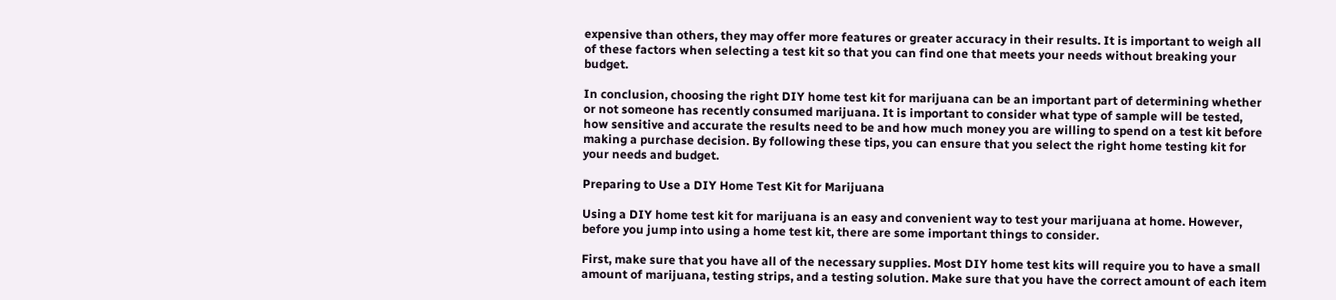expensive than others, they may offer more features or greater accuracy in their results. It is important to weigh all of these factors when selecting a test kit so that you can find one that meets your needs without breaking your budget.

In conclusion, choosing the right DIY home test kit for marijuana can be an important part of determining whether or not someone has recently consumed marijuana. It is important to consider what type of sample will be tested, how sensitive and accurate the results need to be and how much money you are willing to spend on a test kit before making a purchase decision. By following these tips, you can ensure that you select the right home testing kit for your needs and budget.

Preparing to Use a DIY Home Test Kit for Marijuana

Using a DIY home test kit for marijuana is an easy and convenient way to test your marijuana at home. However, before you jump into using a home test kit, there are some important things to consider.

First, make sure that you have all of the necessary supplies. Most DIY home test kits will require you to have a small amount of marijuana, testing strips, and a testing solution. Make sure that you have the correct amount of each item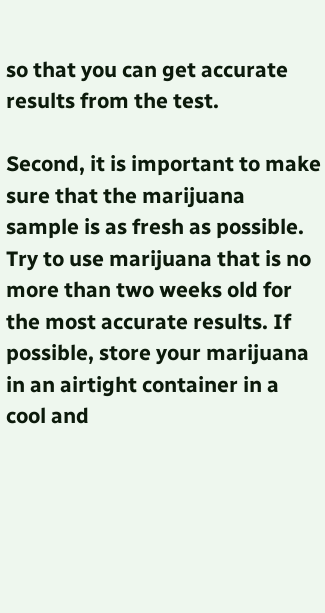so that you can get accurate results from the test.

Second, it is important to make sure that the marijuana sample is as fresh as possible. Try to use marijuana that is no more than two weeks old for the most accurate results. If possible, store your marijuana in an airtight container in a cool and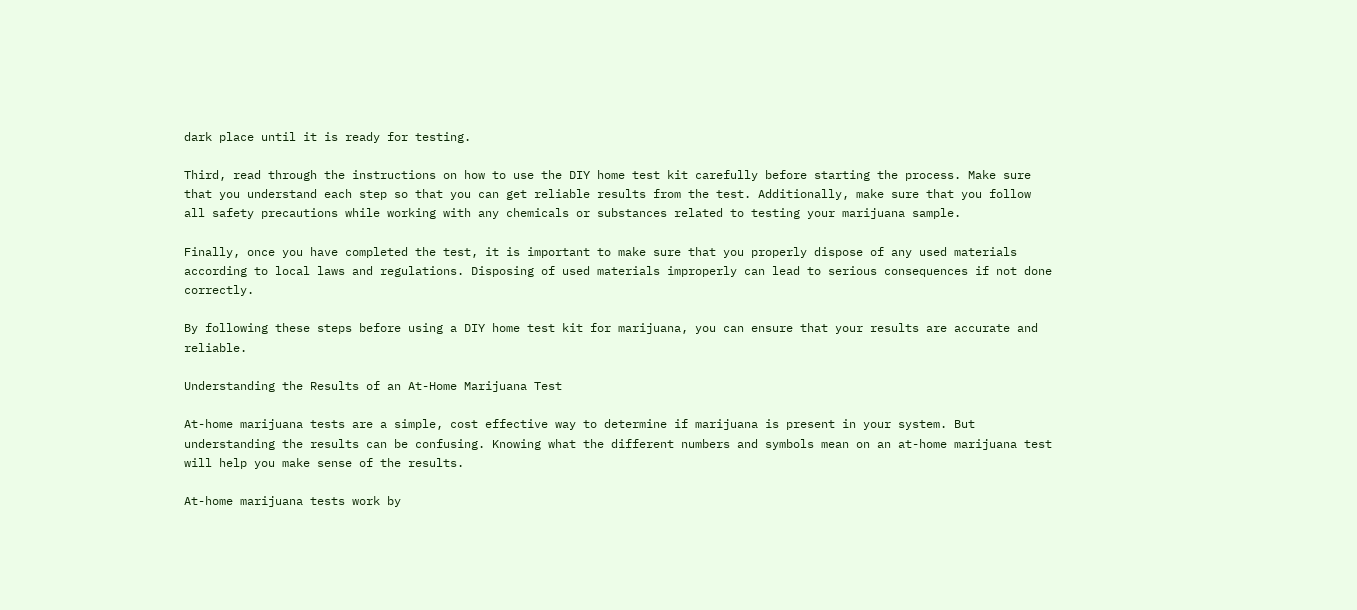dark place until it is ready for testing.

Third, read through the instructions on how to use the DIY home test kit carefully before starting the process. Make sure that you understand each step so that you can get reliable results from the test. Additionally, make sure that you follow all safety precautions while working with any chemicals or substances related to testing your marijuana sample.

Finally, once you have completed the test, it is important to make sure that you properly dispose of any used materials according to local laws and regulations. Disposing of used materials improperly can lead to serious consequences if not done correctly.

By following these steps before using a DIY home test kit for marijuana, you can ensure that your results are accurate and reliable.

Understanding the Results of an At-Home Marijuana Test

At-home marijuana tests are a simple, cost effective way to determine if marijuana is present in your system. But understanding the results can be confusing. Knowing what the different numbers and symbols mean on an at-home marijuana test will help you make sense of the results.

At-home marijuana tests work by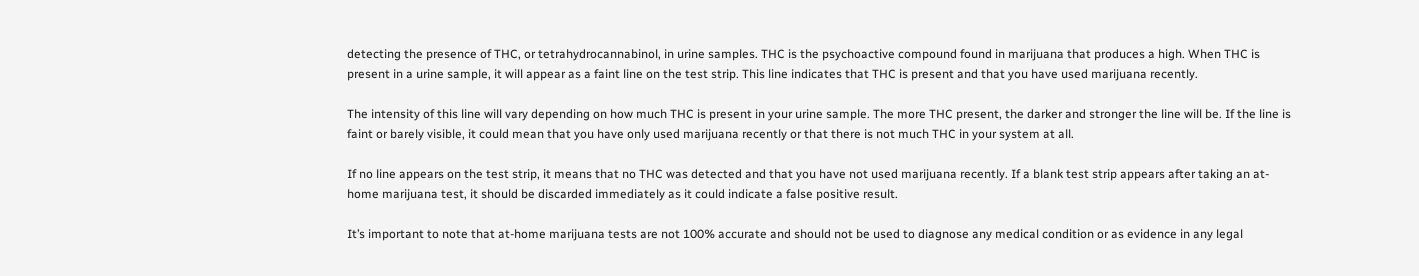detecting the presence of THC, or tetrahydrocannabinol, in urine samples. THC is the psychoactive compound found in marijuana that produces a high. When THC is present in a urine sample, it will appear as a faint line on the test strip. This line indicates that THC is present and that you have used marijuana recently.

The intensity of this line will vary depending on how much THC is present in your urine sample. The more THC present, the darker and stronger the line will be. If the line is faint or barely visible, it could mean that you have only used marijuana recently or that there is not much THC in your system at all.

If no line appears on the test strip, it means that no THC was detected and that you have not used marijuana recently. If a blank test strip appears after taking an at-home marijuana test, it should be discarded immediately as it could indicate a false positive result.

It’s important to note that at-home marijuana tests are not 100% accurate and should not be used to diagnose any medical condition or as evidence in any legal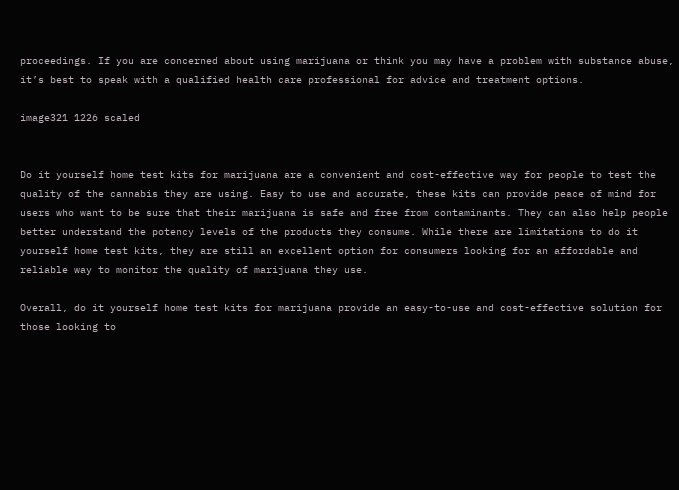proceedings. If you are concerned about using marijuana or think you may have a problem with substance abuse, it’s best to speak with a qualified health care professional for advice and treatment options.

image321 1226 scaled


Do it yourself home test kits for marijuana are a convenient and cost-effective way for people to test the quality of the cannabis they are using. Easy to use and accurate, these kits can provide peace of mind for users who want to be sure that their marijuana is safe and free from contaminants. They can also help people better understand the potency levels of the products they consume. While there are limitations to do it yourself home test kits, they are still an excellent option for consumers looking for an affordable and reliable way to monitor the quality of marijuana they use.

Overall, do it yourself home test kits for marijuana provide an easy-to-use and cost-effective solution for those looking to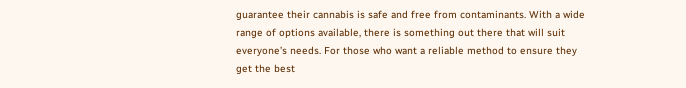guarantee their cannabis is safe and free from contaminants. With a wide range of options available, there is something out there that will suit everyone’s needs. For those who want a reliable method to ensure they get the best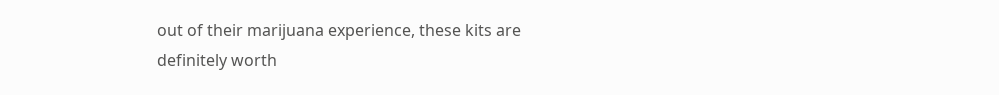out of their marijuana experience, these kits are definitely worth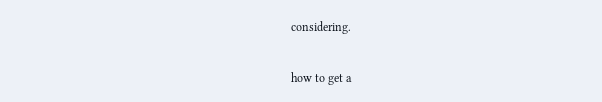considering.

how to get a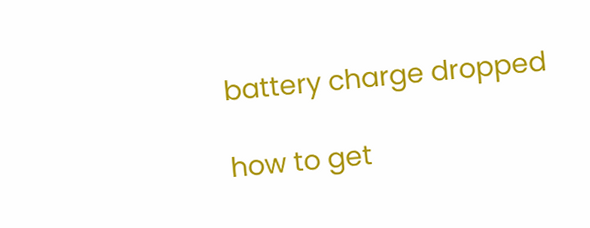battery charge dropped

how to get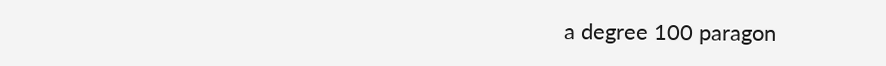a degree 100 paragon